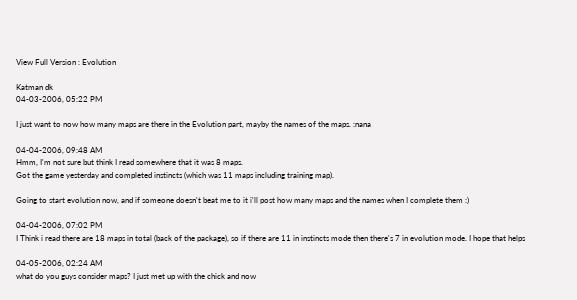View Full Version : Evolution

Katman dk
04-03-2006, 05:22 PM

I just want to now how many maps are there in the Evolution part, mayby the names of the maps. :nana

04-04-2006, 09:48 AM
Hmm, I'm not sure but think I read somewhere that it was 8 maps.
Got the game yesterday and completed instincts (which was 11 maps including training map).

Going to start evolution now, and if someone doesn't beat me to it i'll post how many maps and the names when I complete them :)

04-04-2006, 07:02 PM
I Think i read there are 18 maps in total (back of the package), so if there are 11 in instincts mode then there's 7 in evolution mode. I hope that helps

04-05-2006, 02:24 AM
what do you guys consider maps? I just met up with the chick and now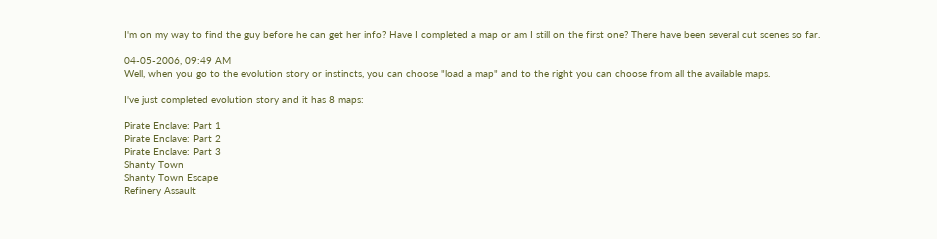I'm on my way to find the guy before he can get her info? Have I completed a map or am I still on the first one? There have been several cut scenes so far.

04-05-2006, 09:49 AM
Well, when you go to the evolution story or instincts, you can choose "load a map" and to the right you can choose from all the available maps.

I've just completed evolution story and it has 8 maps:

Pirate Enclave: Part 1
Pirate Enclave: Part 2
Pirate Enclave: Part 3
Shanty Town
Shanty Town Escape
Refinery Assault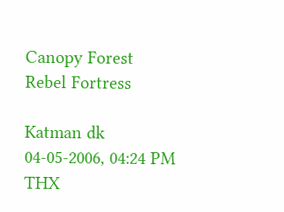Canopy Forest
Rebel Fortress

Katman dk
04-05-2006, 04:24 PM
THX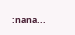:nana...